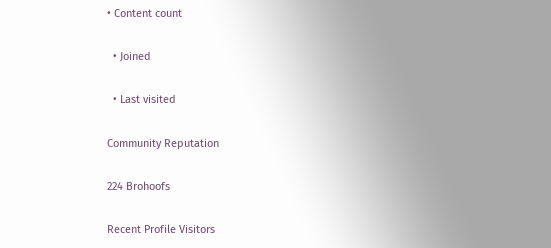• Content count

  • Joined

  • Last visited

Community Reputation

224 Brohoofs

Recent Profile Visitors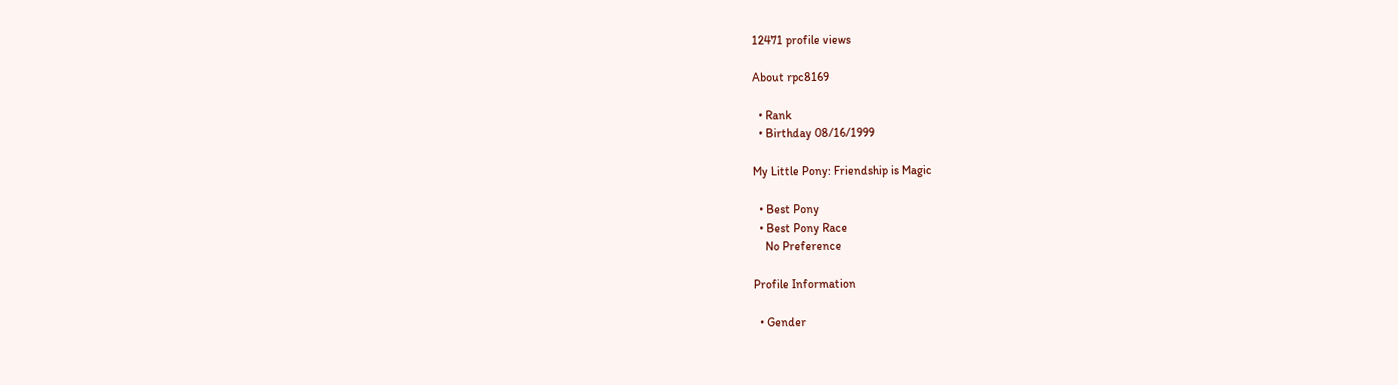12471 profile views

About rpc8169

  • Rank
  • Birthday 08/16/1999

My Little Pony: Friendship is Magic

  • Best Pony
  • Best Pony Race
    No Preference

Profile Information

  • Gender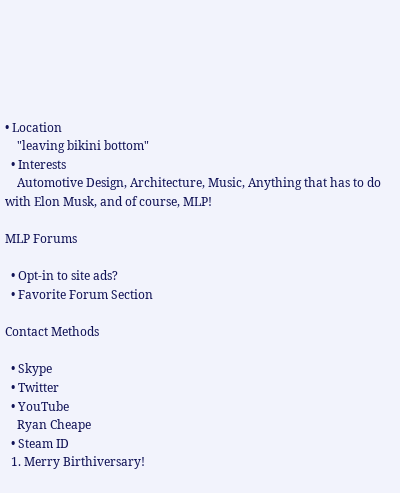• Location
    "leaving bikini bottom"
  • Interests
    Automotive Design, Architecture, Music, Anything that has to do with Elon Musk, and of course, MLP!

MLP Forums

  • Opt-in to site ads?
  • Favorite Forum Section

Contact Methods

  • Skype
  • Twitter
  • YouTube
    Ryan Cheape
  • Steam ID
  1. Merry Birthiversary!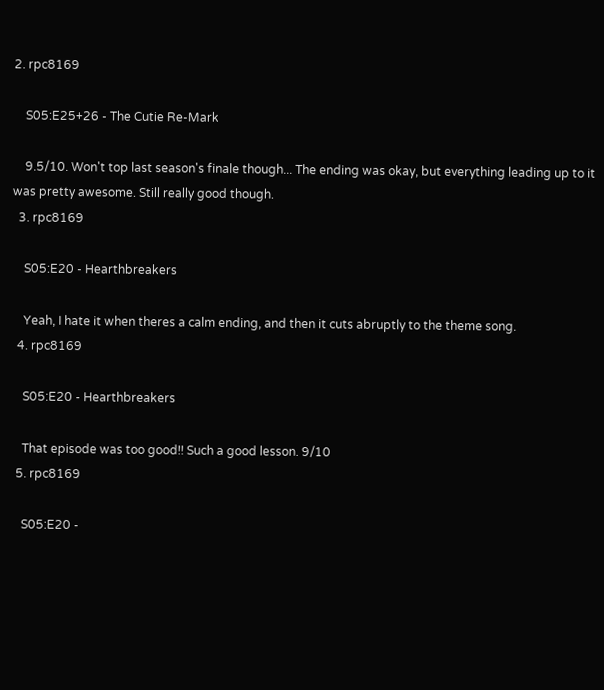2. rpc8169

    S05:E25+26 - The Cutie Re-Mark

    9.5/10. Won't top last season's finale though... The ending was okay, but everything leading up to it was pretty awesome. Still really good though.
  3. rpc8169

    S05:E20 - Hearthbreakers

    Yeah, I hate it when theres a calm ending, and then it cuts abruptly to the theme song.
  4. rpc8169

    S05:E20 - Hearthbreakers

    That episode was too good!! Such a good lesson. 9/10
  5. rpc8169

    S05:E20 -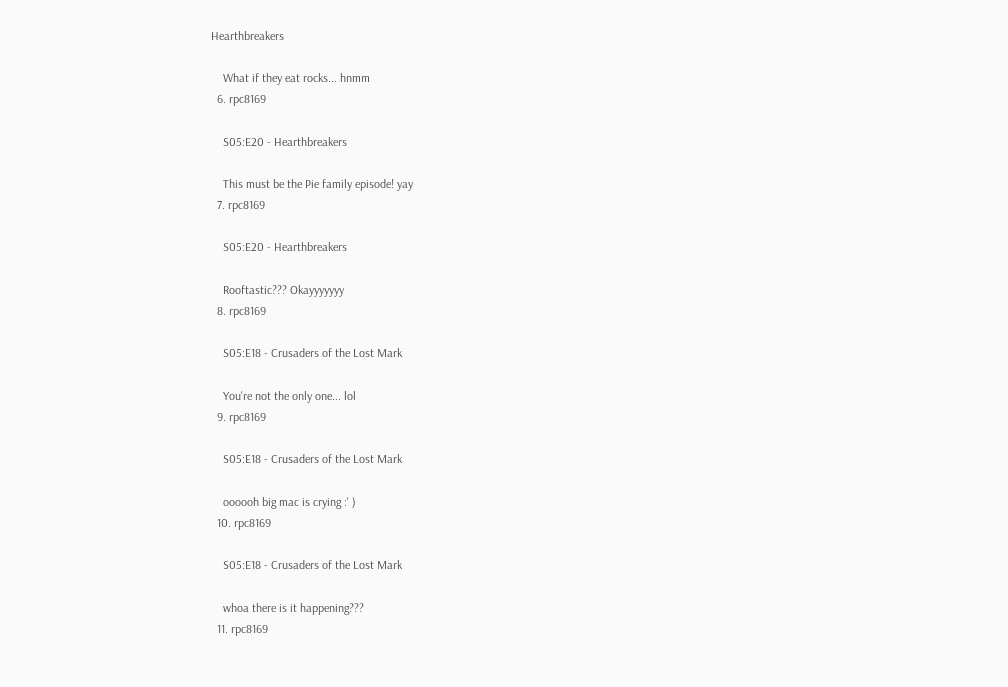Hearthbreakers

    What if they eat rocks... hnmm
  6. rpc8169

    S05:E20 - Hearthbreakers

    This must be the Pie family episode! yay
  7. rpc8169

    S05:E20 - Hearthbreakers

    Rooftastic??? Okayyyyyyy
  8. rpc8169

    S05:E18 - Crusaders of the Lost Mark

    You're not the only one... lol
  9. rpc8169

    S05:E18 - Crusaders of the Lost Mark

    oooooh big mac is crying :' )
  10. rpc8169

    S05:E18 - Crusaders of the Lost Mark

    whoa there is it happening???
  11. rpc8169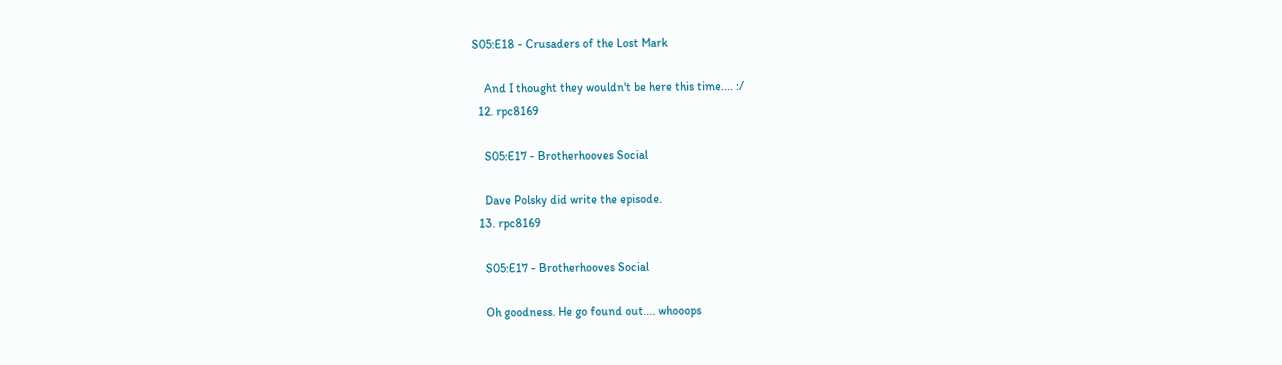S05:E18 - Crusaders of the Lost Mark

    And I thought they wouldn't be here this time.... :/
  12. rpc8169

    S05:E17 - Brotherhooves Social

    Dave Polsky did write the episode.
  13. rpc8169

    S05:E17 - Brotherhooves Social

    Oh goodness. He go found out.... whooops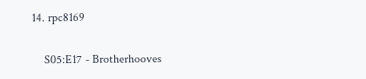14. rpc8169

    S05:E17 - Brotherhooves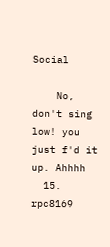Social

    No, don't sing low! you just f'd it up. Ahhhh
  15. rpc8169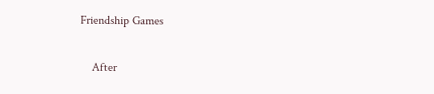Friendship Games

    After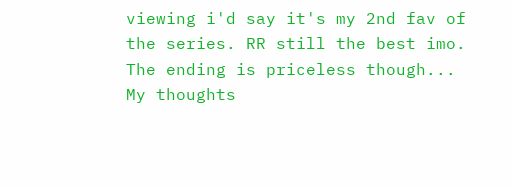viewing i'd say it's my 2nd fav of the series. RR still the best imo. The ending is priceless though... My thoughts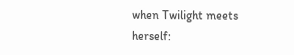when Twilight meets herself: